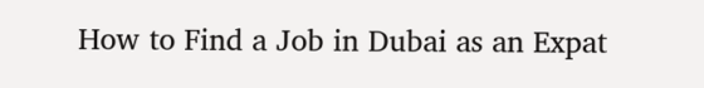How to Find a Job in Dubai as an Expat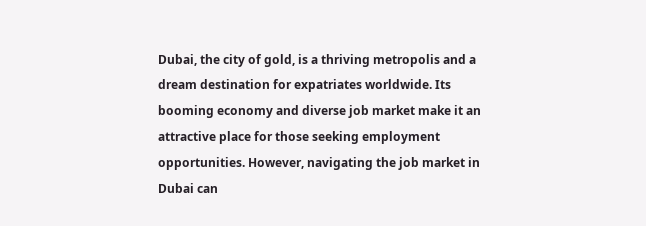Dubai, the city of gold, is a thriving metropolis and a dream destination for expatriates worldwide. Its booming economy and diverse job market make it an attractive place for those seeking employment opportunities. However, navigating the job market in Dubai can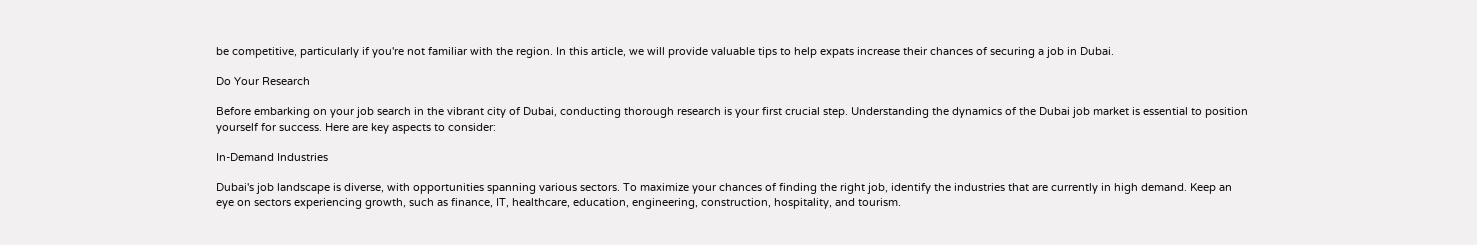be competitive, particularly if you're not familiar with the region. In this article, we will provide valuable tips to help expats increase their chances of securing a job in Dubai.

Do Your Research

Before embarking on your job search in the vibrant city of Dubai, conducting thorough research is your first crucial step. Understanding the dynamics of the Dubai job market is essential to position yourself for success. Here are key aspects to consider:

In-Demand Industries

Dubai's job landscape is diverse, with opportunities spanning various sectors. To maximize your chances of finding the right job, identify the industries that are currently in high demand. Keep an eye on sectors experiencing growth, such as finance, IT, healthcare, education, engineering, construction, hospitality, and tourism.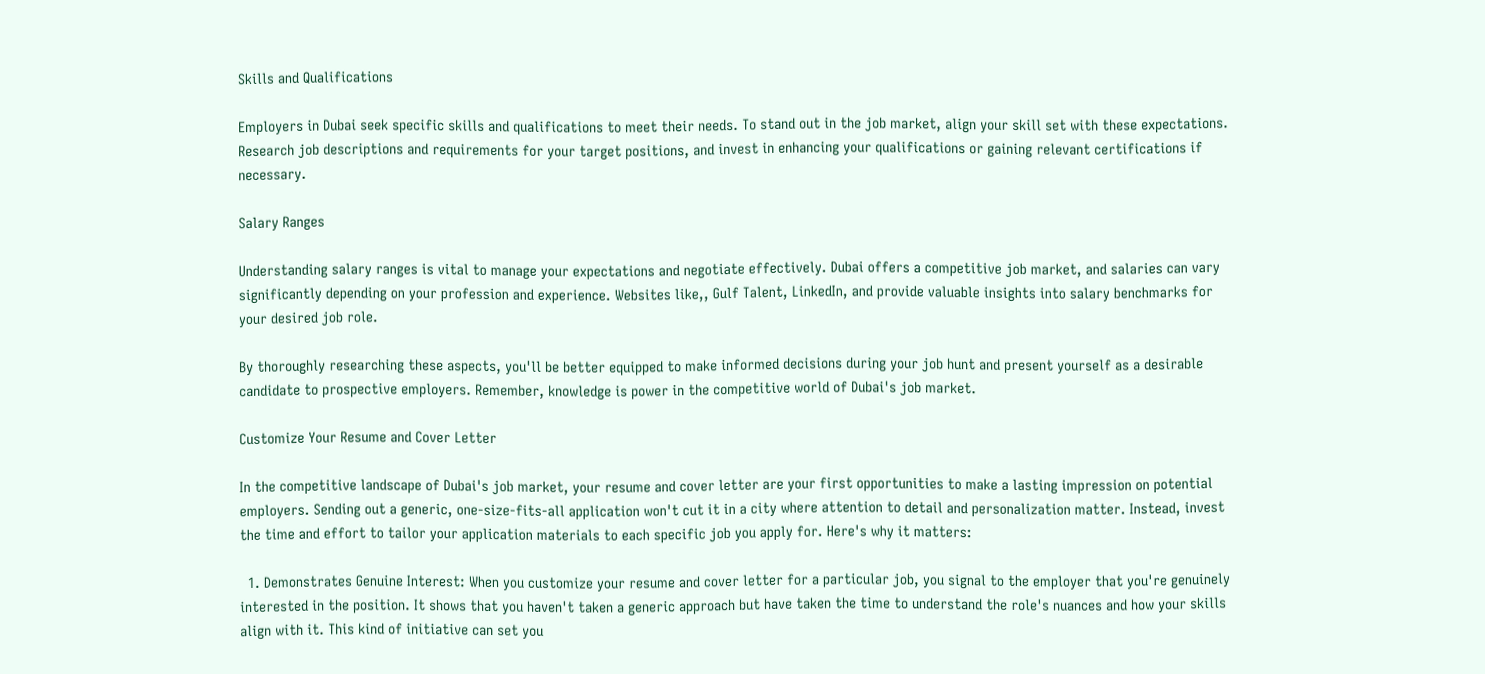Skills and Qualifications

Employers in Dubai seek specific skills and qualifications to meet their needs. To stand out in the job market, align your skill set with these expectations. Research job descriptions and requirements for your target positions, and invest in enhancing your qualifications or gaining relevant certifications if necessary.

Salary Ranges

Understanding salary ranges is vital to manage your expectations and negotiate effectively. Dubai offers a competitive job market, and salaries can vary significantly depending on your profession and experience. Websites like,, Gulf Talent, LinkedIn, and provide valuable insights into salary benchmarks for your desired job role.

By thoroughly researching these aspects, you'll be better equipped to make informed decisions during your job hunt and present yourself as a desirable candidate to prospective employers. Remember, knowledge is power in the competitive world of Dubai's job market.

Customize Your Resume and Cover Letter

In the competitive landscape of Dubai's job market, your resume and cover letter are your first opportunities to make a lasting impression on potential employers. Sending out a generic, one-size-fits-all application won't cut it in a city where attention to detail and personalization matter. Instead, invest the time and effort to tailor your application materials to each specific job you apply for. Here's why it matters:

  1. Demonstrates Genuine Interest: When you customize your resume and cover letter for a particular job, you signal to the employer that you're genuinely interested in the position. It shows that you haven't taken a generic approach but have taken the time to understand the role's nuances and how your skills align with it. This kind of initiative can set you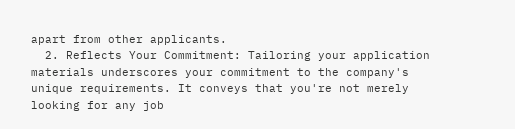apart from other applicants.
  2. Reflects Your Commitment: Tailoring your application materials underscores your commitment to the company's unique requirements. It conveys that you're not merely looking for any job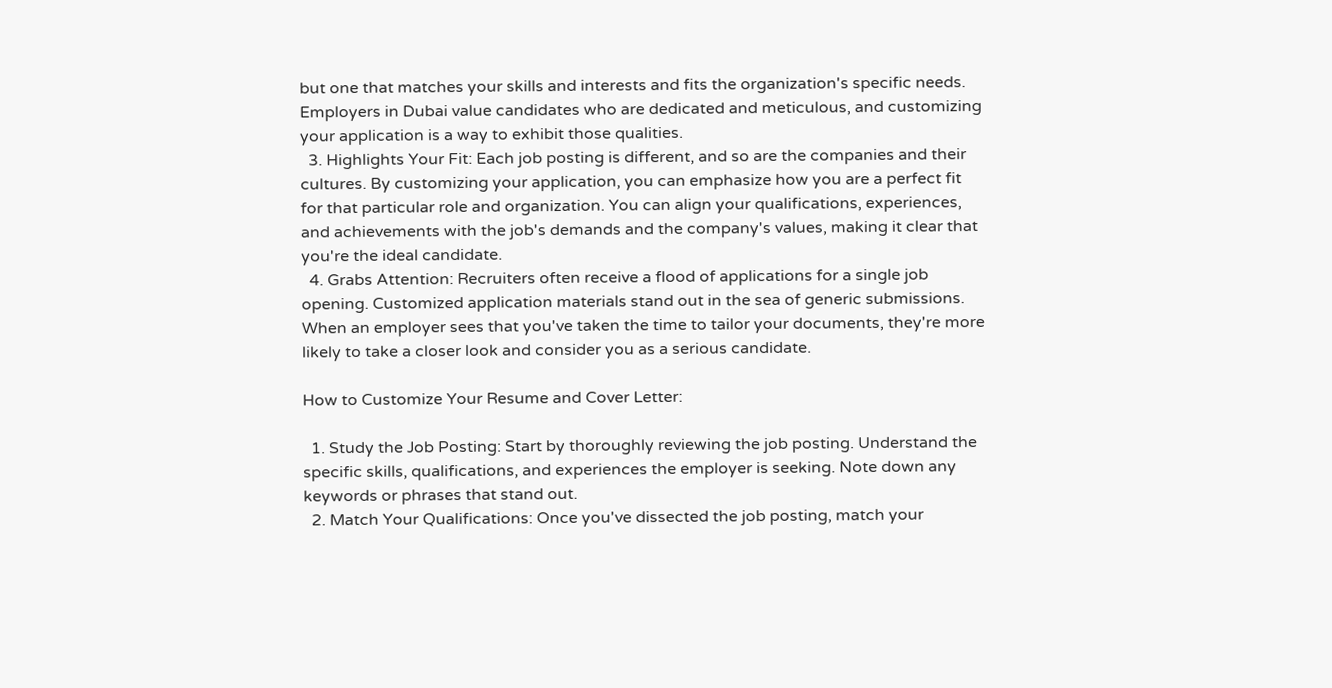but one that matches your skills and interests and fits the organization's specific needs. Employers in Dubai value candidates who are dedicated and meticulous, and customizing your application is a way to exhibit those qualities.
  3. Highlights Your Fit: Each job posting is different, and so are the companies and their cultures. By customizing your application, you can emphasize how you are a perfect fit for that particular role and organization. You can align your qualifications, experiences, and achievements with the job's demands and the company's values, making it clear that you're the ideal candidate.
  4. Grabs Attention: Recruiters often receive a flood of applications for a single job opening. Customized application materials stand out in the sea of generic submissions. When an employer sees that you've taken the time to tailor your documents, they're more likely to take a closer look and consider you as a serious candidate.

How to Customize Your Resume and Cover Letter:

  1. Study the Job Posting: Start by thoroughly reviewing the job posting. Understand the specific skills, qualifications, and experiences the employer is seeking. Note down any keywords or phrases that stand out.
  2. Match Your Qualifications: Once you've dissected the job posting, match your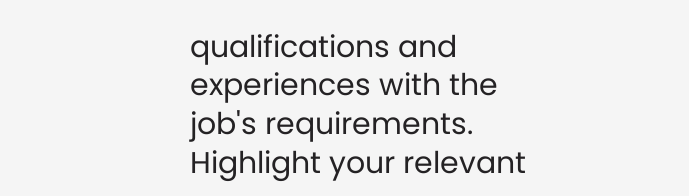qualifications and experiences with the job's requirements. Highlight your relevant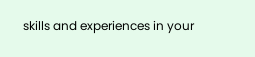skills and experiences in your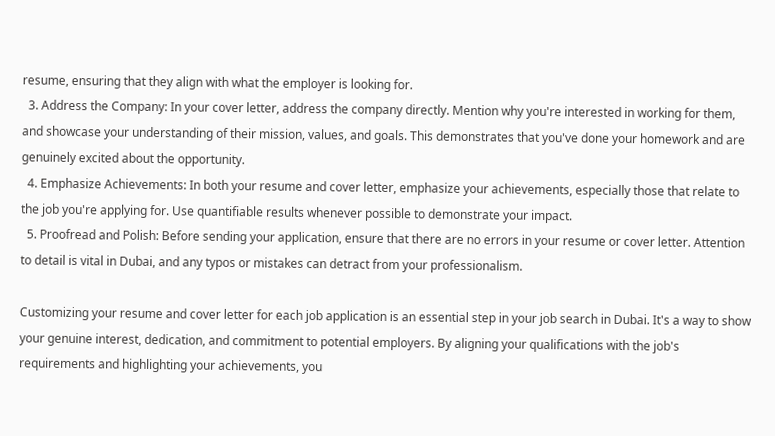resume, ensuring that they align with what the employer is looking for.
  3. Address the Company: In your cover letter, address the company directly. Mention why you're interested in working for them, and showcase your understanding of their mission, values, and goals. This demonstrates that you've done your homework and are genuinely excited about the opportunity.
  4. Emphasize Achievements: In both your resume and cover letter, emphasize your achievements, especially those that relate to the job you're applying for. Use quantifiable results whenever possible to demonstrate your impact.
  5. Proofread and Polish: Before sending your application, ensure that there are no errors in your resume or cover letter. Attention to detail is vital in Dubai, and any typos or mistakes can detract from your professionalism.

Customizing your resume and cover letter for each job application is an essential step in your job search in Dubai. It's a way to show your genuine interest, dedication, and commitment to potential employers. By aligning your qualifications with the job's requirements and highlighting your achievements, you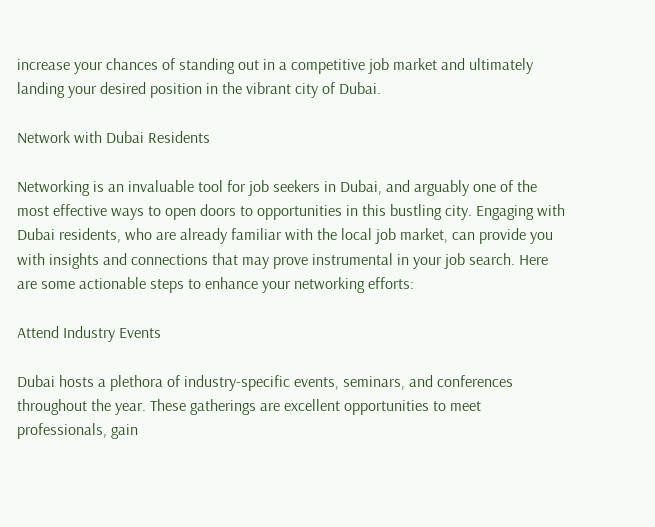increase your chances of standing out in a competitive job market and ultimately landing your desired position in the vibrant city of Dubai.

Network with Dubai Residents

Networking is an invaluable tool for job seekers in Dubai, and arguably one of the most effective ways to open doors to opportunities in this bustling city. Engaging with Dubai residents, who are already familiar with the local job market, can provide you with insights and connections that may prove instrumental in your job search. Here are some actionable steps to enhance your networking efforts:

Attend Industry Events

Dubai hosts a plethora of industry-specific events, seminars, and conferences throughout the year. These gatherings are excellent opportunities to meet professionals, gain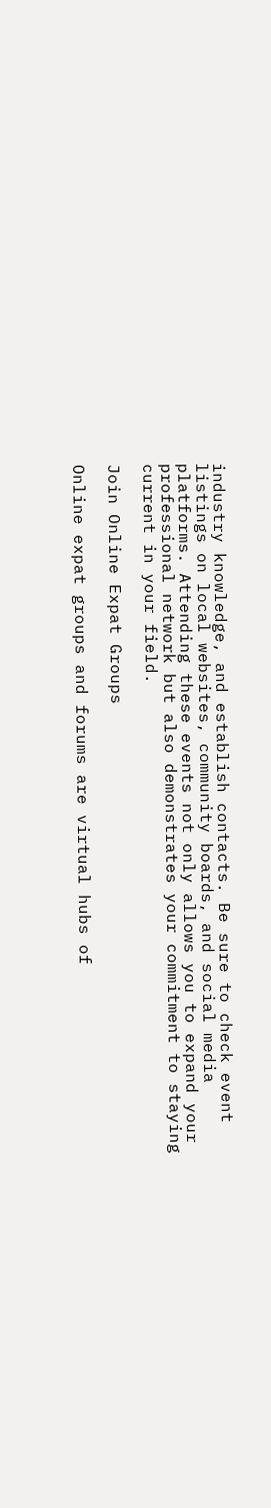industry knowledge, and establish contacts. Be sure to check event listings on local websites, community boards, and social media platforms. Attending these events not only allows you to expand your professional network but also demonstrates your commitment to staying current in your field.

Join Online Expat Groups

Online expat groups and forums are virtual hubs of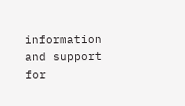information and support for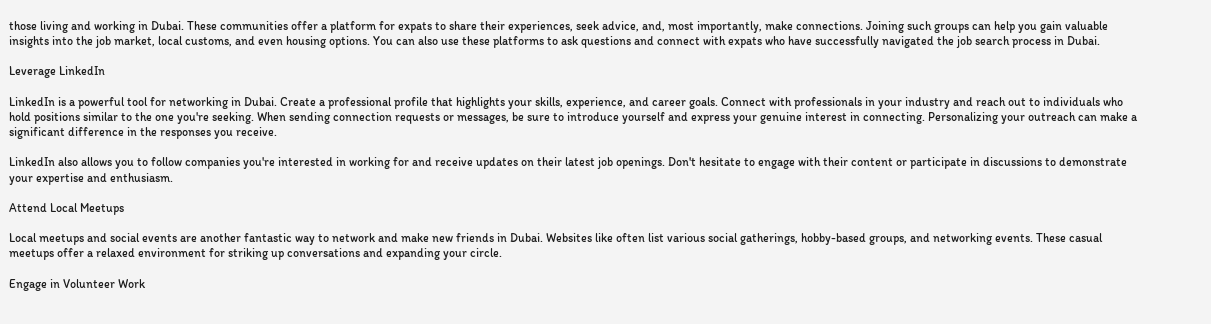those living and working in Dubai. These communities offer a platform for expats to share their experiences, seek advice, and, most importantly, make connections. Joining such groups can help you gain valuable insights into the job market, local customs, and even housing options. You can also use these platforms to ask questions and connect with expats who have successfully navigated the job search process in Dubai.

Leverage LinkedIn

LinkedIn is a powerful tool for networking in Dubai. Create a professional profile that highlights your skills, experience, and career goals. Connect with professionals in your industry and reach out to individuals who hold positions similar to the one you're seeking. When sending connection requests or messages, be sure to introduce yourself and express your genuine interest in connecting. Personalizing your outreach can make a significant difference in the responses you receive.

LinkedIn also allows you to follow companies you're interested in working for and receive updates on their latest job openings. Don't hesitate to engage with their content or participate in discussions to demonstrate your expertise and enthusiasm.

Attend Local Meetups

Local meetups and social events are another fantastic way to network and make new friends in Dubai. Websites like often list various social gatherings, hobby-based groups, and networking events. These casual meetups offer a relaxed environment for striking up conversations and expanding your circle.

Engage in Volunteer Work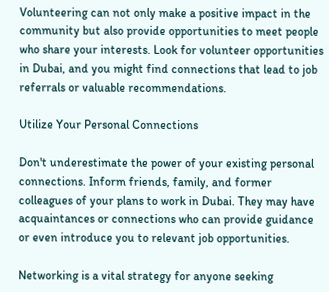Volunteering can not only make a positive impact in the community but also provide opportunities to meet people who share your interests. Look for volunteer opportunities in Dubai, and you might find connections that lead to job referrals or valuable recommendations.

Utilize Your Personal Connections

Don't underestimate the power of your existing personal connections. Inform friends, family, and former colleagues of your plans to work in Dubai. They may have acquaintances or connections who can provide guidance or even introduce you to relevant job opportunities.

Networking is a vital strategy for anyone seeking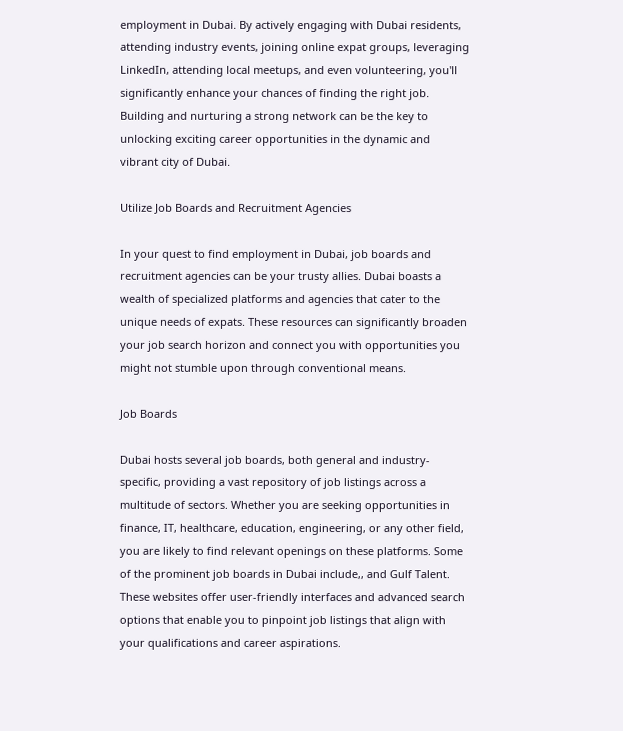employment in Dubai. By actively engaging with Dubai residents, attending industry events, joining online expat groups, leveraging LinkedIn, attending local meetups, and even volunteering, you'll significantly enhance your chances of finding the right job. Building and nurturing a strong network can be the key to unlocking exciting career opportunities in the dynamic and vibrant city of Dubai.

Utilize Job Boards and Recruitment Agencies

In your quest to find employment in Dubai, job boards and recruitment agencies can be your trusty allies. Dubai boasts a wealth of specialized platforms and agencies that cater to the unique needs of expats. These resources can significantly broaden your job search horizon and connect you with opportunities you might not stumble upon through conventional means.

Job Boards

Dubai hosts several job boards, both general and industry-specific, providing a vast repository of job listings across a multitude of sectors. Whether you are seeking opportunities in finance, IT, healthcare, education, engineering, or any other field, you are likely to find relevant openings on these platforms. Some of the prominent job boards in Dubai include,, and Gulf Talent. These websites offer user-friendly interfaces and advanced search options that enable you to pinpoint job listings that align with your qualifications and career aspirations.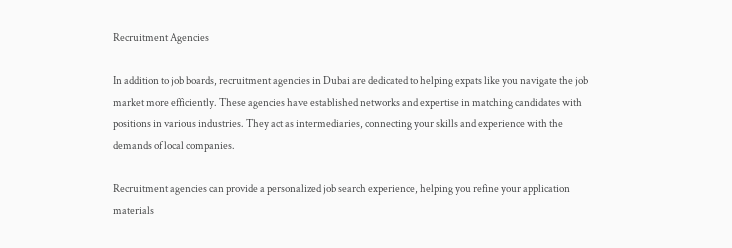Recruitment Agencies

In addition to job boards, recruitment agencies in Dubai are dedicated to helping expats like you navigate the job market more efficiently. These agencies have established networks and expertise in matching candidates with positions in various industries. They act as intermediaries, connecting your skills and experience with the demands of local companies.

Recruitment agencies can provide a personalized job search experience, helping you refine your application materials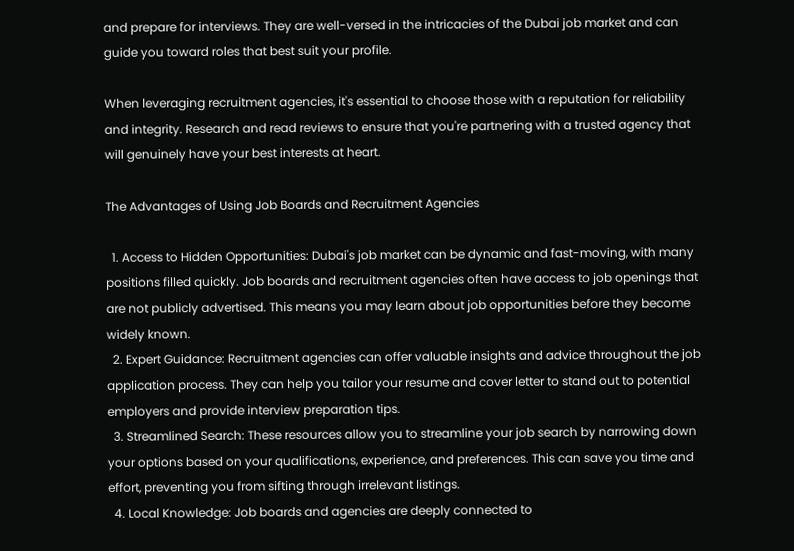and prepare for interviews. They are well-versed in the intricacies of the Dubai job market and can guide you toward roles that best suit your profile.

When leveraging recruitment agencies, it's essential to choose those with a reputation for reliability and integrity. Research and read reviews to ensure that you're partnering with a trusted agency that will genuinely have your best interests at heart.

The Advantages of Using Job Boards and Recruitment Agencies

  1. Access to Hidden Opportunities: Dubai's job market can be dynamic and fast-moving, with many positions filled quickly. Job boards and recruitment agencies often have access to job openings that are not publicly advertised. This means you may learn about job opportunities before they become widely known.
  2. Expert Guidance: Recruitment agencies can offer valuable insights and advice throughout the job application process. They can help you tailor your resume and cover letter to stand out to potential employers and provide interview preparation tips.
  3. Streamlined Search: These resources allow you to streamline your job search by narrowing down your options based on your qualifications, experience, and preferences. This can save you time and effort, preventing you from sifting through irrelevant listings.
  4. Local Knowledge: Job boards and agencies are deeply connected to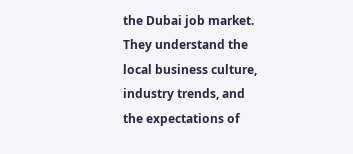the Dubai job market. They understand the local business culture, industry trends, and the expectations of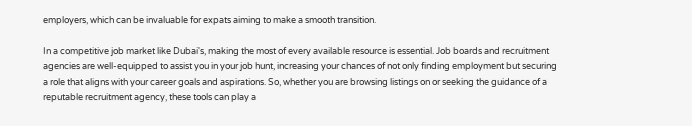employers, which can be invaluable for expats aiming to make a smooth transition.

In a competitive job market like Dubai's, making the most of every available resource is essential. Job boards and recruitment agencies are well-equipped to assist you in your job hunt, increasing your chances of not only finding employment but securing a role that aligns with your career goals and aspirations. So, whether you are browsing listings on or seeking the guidance of a reputable recruitment agency, these tools can play a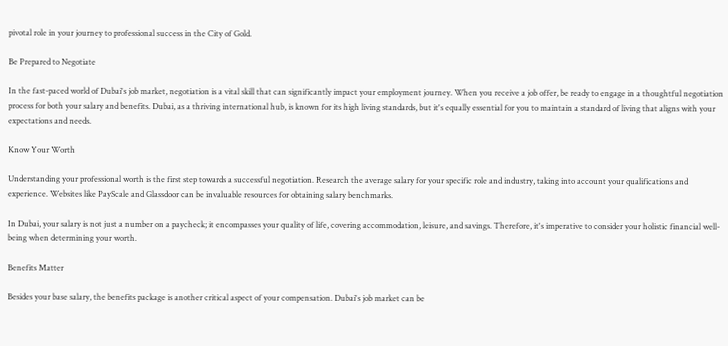pivotal role in your journey to professional success in the City of Gold.

Be Prepared to Negotiate

In the fast-paced world of Dubai's job market, negotiation is a vital skill that can significantly impact your employment journey. When you receive a job offer, be ready to engage in a thoughtful negotiation process for both your salary and benefits. Dubai, as a thriving international hub, is known for its high living standards, but it's equally essential for you to maintain a standard of living that aligns with your expectations and needs.

Know Your Worth

Understanding your professional worth is the first step towards a successful negotiation. Research the average salary for your specific role and industry, taking into account your qualifications and experience. Websites like PayScale and Glassdoor can be invaluable resources for obtaining salary benchmarks.

In Dubai, your salary is not just a number on a paycheck; it encompasses your quality of life, covering accommodation, leisure, and savings. Therefore, it's imperative to consider your holistic financial well-being when determining your worth.

Benefits Matter

Besides your base salary, the benefits package is another critical aspect of your compensation. Dubai's job market can be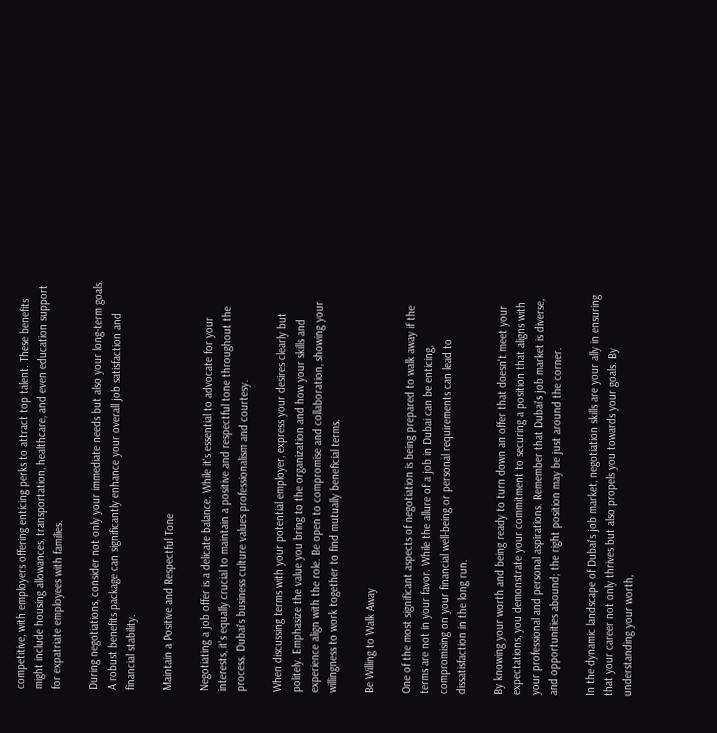competitive, with employers offering enticing perks to attract top talent. These benefits might include housing allowances, transportation, healthcare, and even education support for expatriate employees with families.

During negotiations, consider not only your immediate needs but also your long-term goals. A robust benefits package can significantly enhance your overall job satisfaction and financial stability.

Maintain a Positive and Respectful Tone

Negotiating a job offer is a delicate balance. While it's essential to advocate for your interests, it's equally crucial to maintain a positive and respectful tone throughout the process. Dubai's business culture values professionalism and courtesy.

When discussing terms with your potential employer, express your desires clearly but politely. Emphasize the value you bring to the organization and how your skills and experience align with the role. Be open to compromise and collaboration, showing your willingness to work together to find mutually beneficial terms.

Be Willing to Walk Away

One of the most significant aspects of negotiation is being prepared to walk away if the terms are not in your favor. While the allure of a job in Dubai can be enticing, compromising on your financial well-being or personal requirements can lead to dissatisfaction in the long run.

By knowing your worth and being ready to turn down an offer that doesn't meet your expectations, you demonstrate your commitment to securing a position that aligns with your professional and personal aspirations. Remember that Dubai's job market is diverse, and opportunities abound; the right position may be just around the corner.

In the dynamic landscape of Dubai's job market, negotiation skills are your ally in ensuring that your career not only thrives but also propels you towards your goals. By understanding your worth,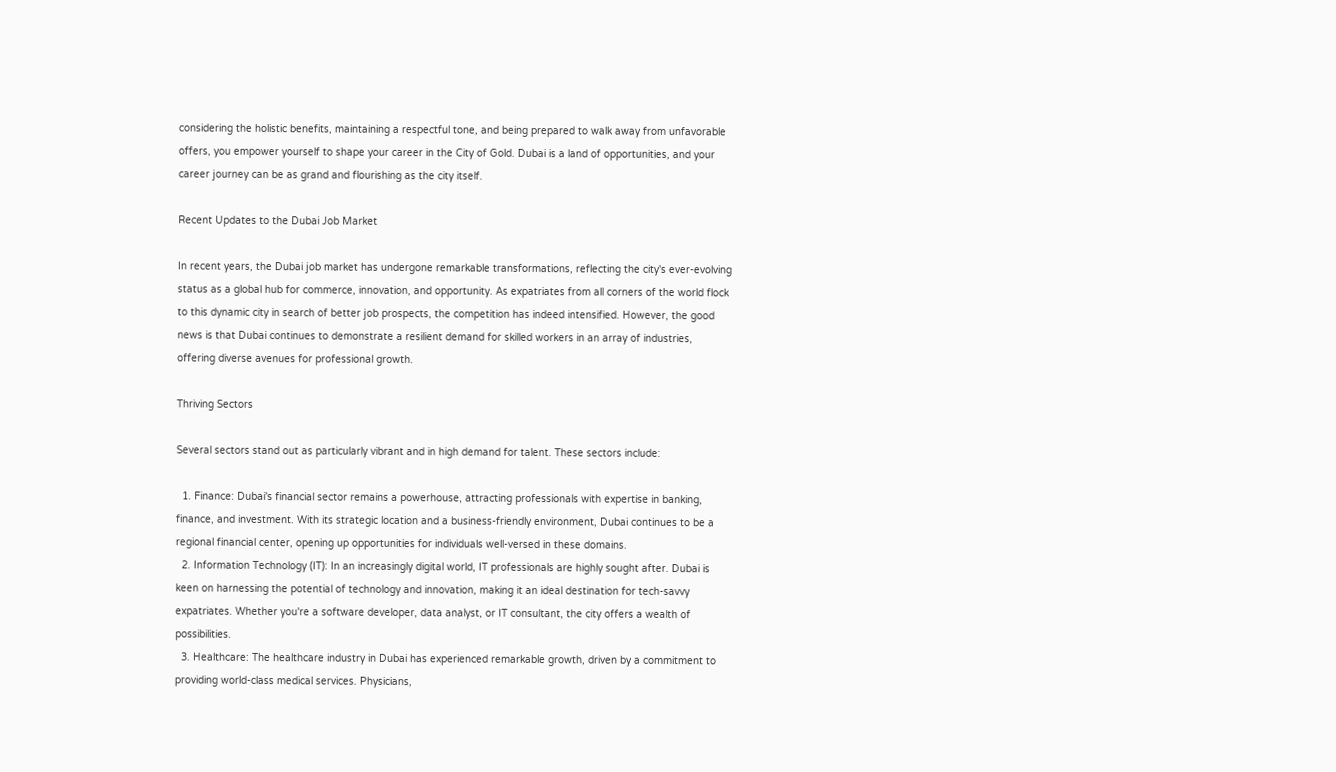considering the holistic benefits, maintaining a respectful tone, and being prepared to walk away from unfavorable offers, you empower yourself to shape your career in the City of Gold. Dubai is a land of opportunities, and your career journey can be as grand and flourishing as the city itself.

Recent Updates to the Dubai Job Market

In recent years, the Dubai job market has undergone remarkable transformations, reflecting the city's ever-evolving status as a global hub for commerce, innovation, and opportunity. As expatriates from all corners of the world flock to this dynamic city in search of better job prospects, the competition has indeed intensified. However, the good news is that Dubai continues to demonstrate a resilient demand for skilled workers in an array of industries, offering diverse avenues for professional growth.

Thriving Sectors

Several sectors stand out as particularly vibrant and in high demand for talent. These sectors include:

  1. Finance: Dubai's financial sector remains a powerhouse, attracting professionals with expertise in banking, finance, and investment. With its strategic location and a business-friendly environment, Dubai continues to be a regional financial center, opening up opportunities for individuals well-versed in these domains.
  2. Information Technology (IT): In an increasingly digital world, IT professionals are highly sought after. Dubai is keen on harnessing the potential of technology and innovation, making it an ideal destination for tech-savvy expatriates. Whether you're a software developer, data analyst, or IT consultant, the city offers a wealth of possibilities.
  3. Healthcare: The healthcare industry in Dubai has experienced remarkable growth, driven by a commitment to providing world-class medical services. Physicians,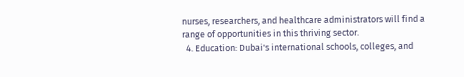nurses, researchers, and healthcare administrators will find a range of opportunities in this thriving sector.
  4. Education: Dubai's international schools, colleges, and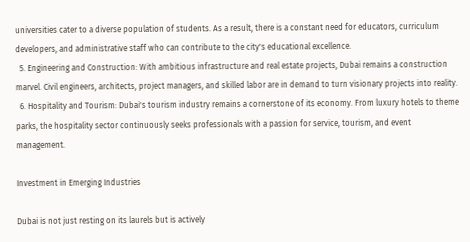universities cater to a diverse population of students. As a result, there is a constant need for educators, curriculum developers, and administrative staff who can contribute to the city's educational excellence.
  5. Engineering and Construction: With ambitious infrastructure and real estate projects, Dubai remains a construction marvel. Civil engineers, architects, project managers, and skilled labor are in demand to turn visionary projects into reality.
  6. Hospitality and Tourism: Dubai's tourism industry remains a cornerstone of its economy. From luxury hotels to theme parks, the hospitality sector continuously seeks professionals with a passion for service, tourism, and event management.

Investment in Emerging Industries

Dubai is not just resting on its laurels but is actively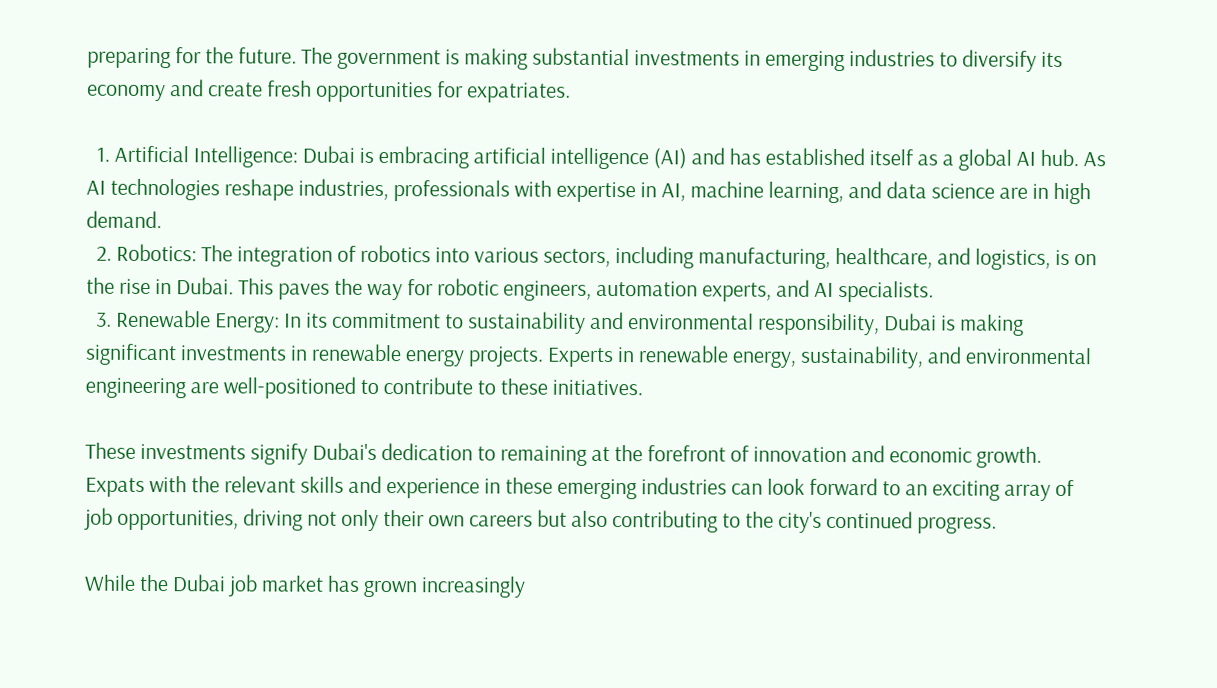preparing for the future. The government is making substantial investments in emerging industries to diversify its economy and create fresh opportunities for expatriates.

  1. Artificial Intelligence: Dubai is embracing artificial intelligence (AI) and has established itself as a global AI hub. As AI technologies reshape industries, professionals with expertise in AI, machine learning, and data science are in high demand.
  2. Robotics: The integration of robotics into various sectors, including manufacturing, healthcare, and logistics, is on the rise in Dubai. This paves the way for robotic engineers, automation experts, and AI specialists.
  3. Renewable Energy: In its commitment to sustainability and environmental responsibility, Dubai is making significant investments in renewable energy projects. Experts in renewable energy, sustainability, and environmental engineering are well-positioned to contribute to these initiatives.

These investments signify Dubai's dedication to remaining at the forefront of innovation and economic growth. Expats with the relevant skills and experience in these emerging industries can look forward to an exciting array of job opportunities, driving not only their own careers but also contributing to the city's continued progress.

While the Dubai job market has grown increasingly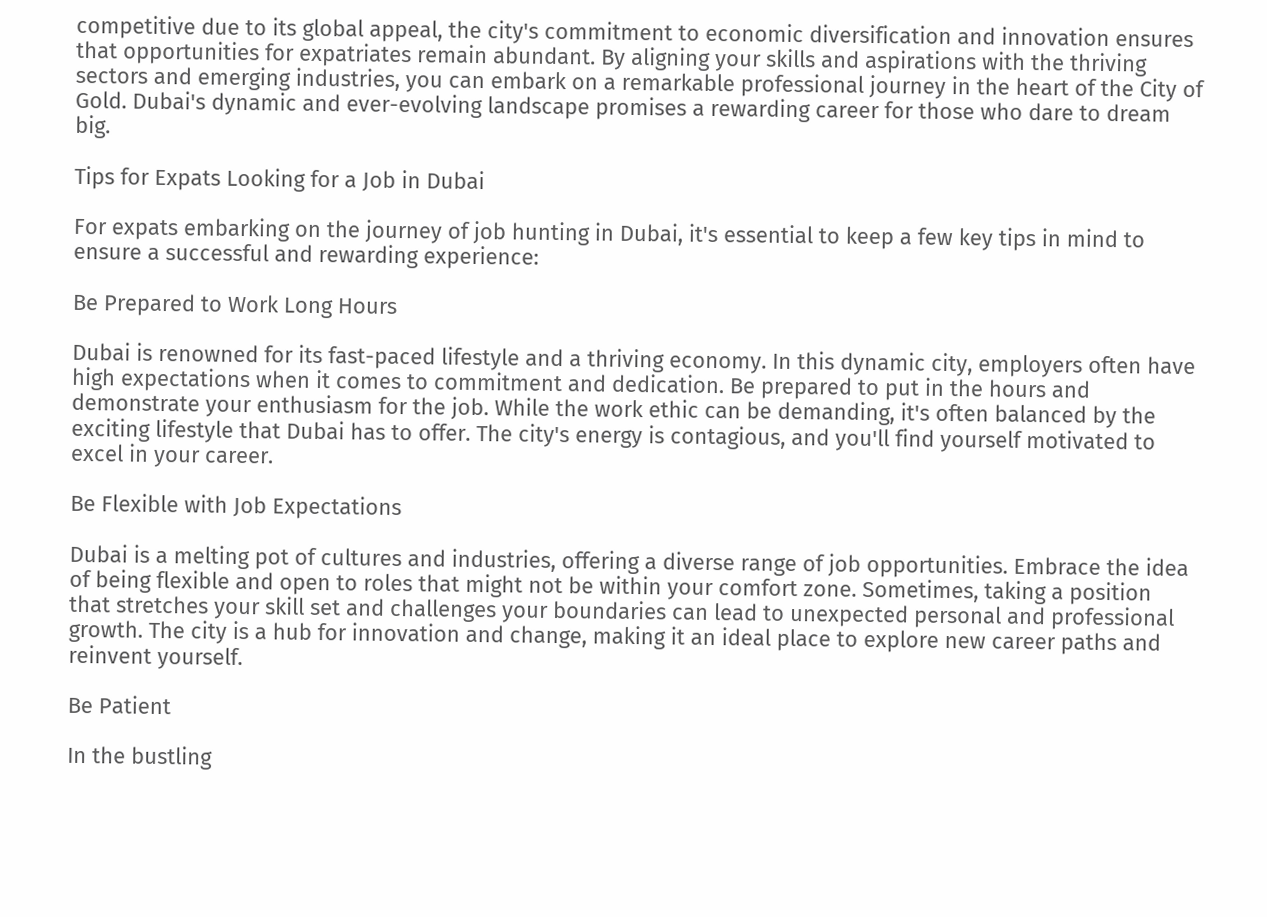competitive due to its global appeal, the city's commitment to economic diversification and innovation ensures that opportunities for expatriates remain abundant. By aligning your skills and aspirations with the thriving sectors and emerging industries, you can embark on a remarkable professional journey in the heart of the City of Gold. Dubai's dynamic and ever-evolving landscape promises a rewarding career for those who dare to dream big.

Tips for Expats Looking for a Job in Dubai

For expats embarking on the journey of job hunting in Dubai, it's essential to keep a few key tips in mind to ensure a successful and rewarding experience:

Be Prepared to Work Long Hours

Dubai is renowned for its fast-paced lifestyle and a thriving economy. In this dynamic city, employers often have high expectations when it comes to commitment and dedication. Be prepared to put in the hours and demonstrate your enthusiasm for the job. While the work ethic can be demanding, it's often balanced by the exciting lifestyle that Dubai has to offer. The city's energy is contagious, and you'll find yourself motivated to excel in your career.

Be Flexible with Job Expectations

Dubai is a melting pot of cultures and industries, offering a diverse range of job opportunities. Embrace the idea of being flexible and open to roles that might not be within your comfort zone. Sometimes, taking a position that stretches your skill set and challenges your boundaries can lead to unexpected personal and professional growth. The city is a hub for innovation and change, making it an ideal place to explore new career paths and reinvent yourself.

Be Patient

In the bustling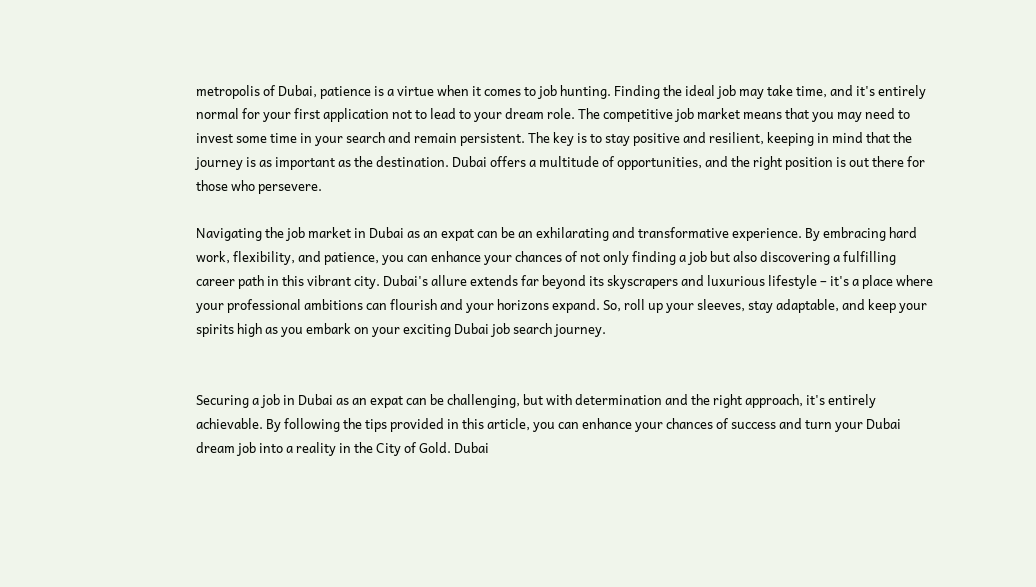metropolis of Dubai, patience is a virtue when it comes to job hunting. Finding the ideal job may take time, and it's entirely normal for your first application not to lead to your dream role. The competitive job market means that you may need to invest some time in your search and remain persistent. The key is to stay positive and resilient, keeping in mind that the journey is as important as the destination. Dubai offers a multitude of opportunities, and the right position is out there for those who persevere.

Navigating the job market in Dubai as an expat can be an exhilarating and transformative experience. By embracing hard work, flexibility, and patience, you can enhance your chances of not only finding a job but also discovering a fulfilling career path in this vibrant city. Dubai's allure extends far beyond its skyscrapers and luxurious lifestyle – it's a place where your professional ambitions can flourish and your horizons expand. So, roll up your sleeves, stay adaptable, and keep your spirits high as you embark on your exciting Dubai job search journey.


Securing a job in Dubai as an expat can be challenging, but with determination and the right approach, it's entirely achievable. By following the tips provided in this article, you can enhance your chances of success and turn your Dubai dream job into a reality in the City of Gold. Dubai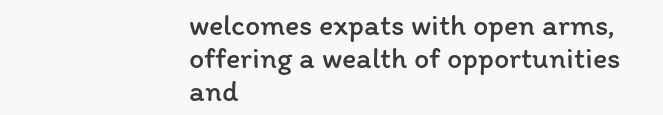welcomes expats with open arms, offering a wealth of opportunities and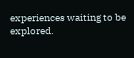experiences waiting to be explored.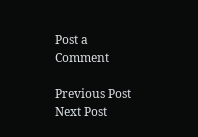Post a Comment

Previous Post Next Post